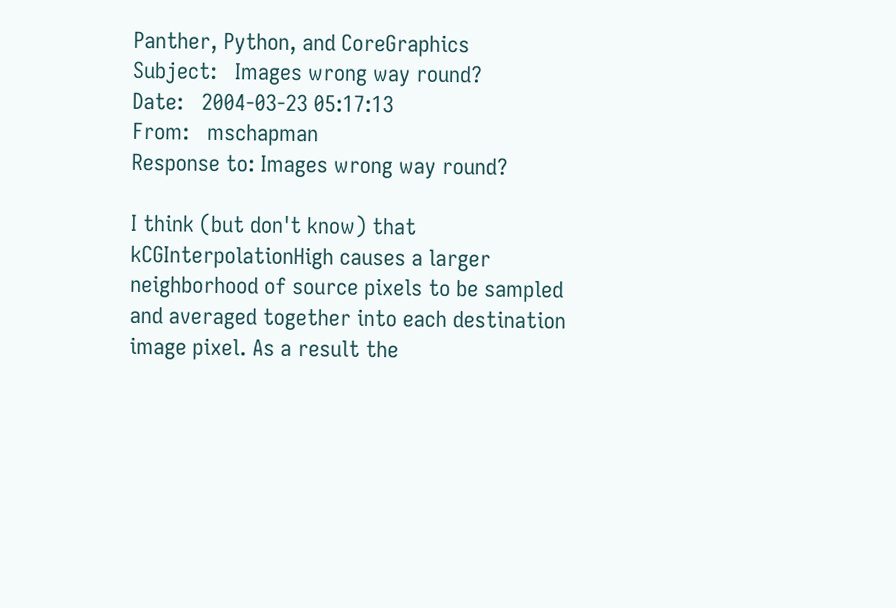Panther, Python, and CoreGraphics
Subject:   Images wrong way round?
Date:   2004-03-23 05:17:13
From:   mschapman
Response to: Images wrong way round?

I think (but don't know) that kCGInterpolationHigh causes a larger neighborhood of source pixels to be sampled and averaged together into each destination image pixel. As a result the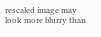rescaled image may look more blurry than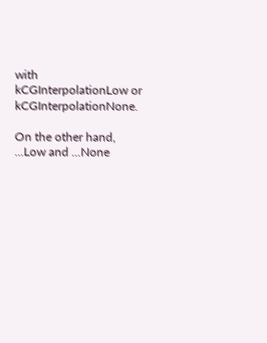with kCGInterpolationLow or kCGInterpolationNone.

On the other hand, ...Low and ...None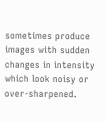sometimes produce images with sudden changes in intensity which look noisy or over-sharpened.